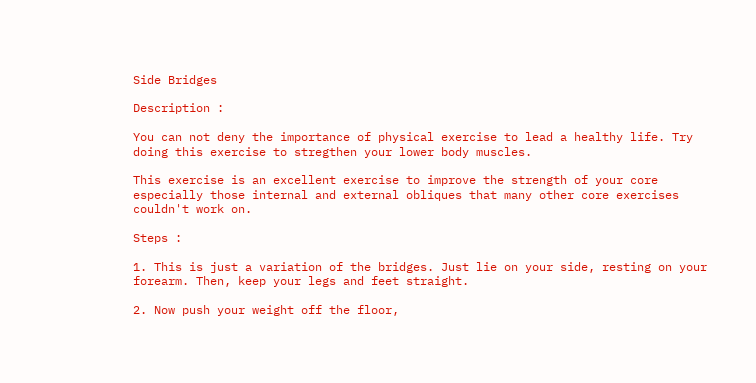Side Bridges

Description :

You can not deny the importance of physical exercise to lead a healthy life. Try doing this exercise to stregthen your lower body muscles.

This exercise is an excellent exercise to improve the strength of your core especially those internal and external obliques that many other core exercises couldn't work on.

Steps :

1. This is just a variation of the bridges. Just lie on your side, resting on your forearm. Then, keep your legs and feet straight.

2. Now push your weight off the floor,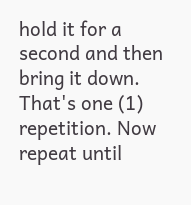hold it for a second and then bring it down. That's one (1) repetition. Now repeat until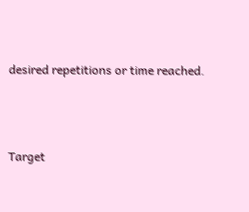desired repetitions or time reached.




Target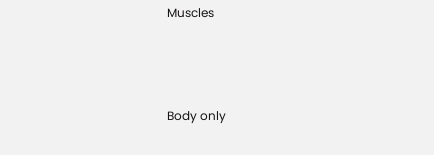Muscles



Body only